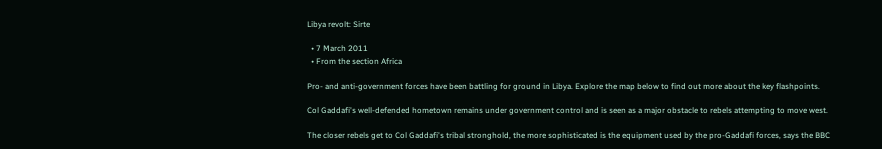Libya revolt: Sirte

  • 7 March 2011
  • From the section Africa

Pro- and anti-government forces have been battling for ground in Libya. Explore the map below to find out more about the key flashpoints.

Col Gaddafi's well-defended hometown remains under government control and is seen as a major obstacle to rebels attempting to move west.

The closer rebels get to Col Gaddafi's tribal stronghold, the more sophisticated is the equipment used by the pro-Gaddafi forces, says the BBC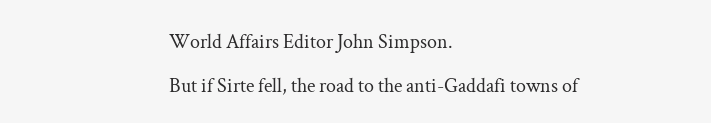World Affairs Editor John Simpson.

But if Sirte fell, the road to the anti-Gaddafi towns of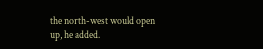the north-west would open up, he added.